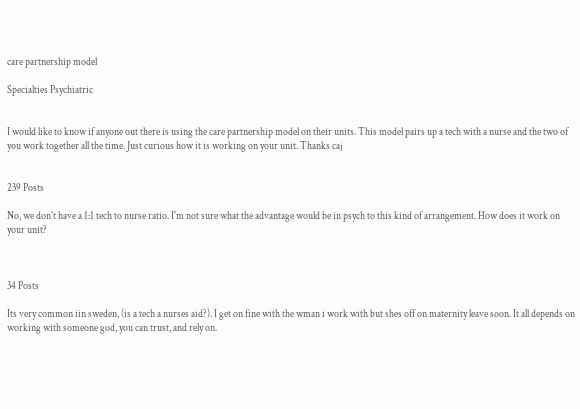care partnership model

Specialties Psychiatric


I would like to know if anyone out there is using the care partnership model on their units. This model pairs up a tech with a nurse and the two of you work together all the time. Just curious how it is working on your unit. Thanks caj


239 Posts

No, we don't have a 1:1 tech to nurse ratio. I'm not sure what the advantage would be in psych to this kind of arrangement. How does it work on your unit?



34 Posts

Its very common iin sweden, (is a tech a nurses aid?). I get on fine with the wman i work with but shes off on maternity leave soon. It all depends on working with someone god, you can trust, and rely on.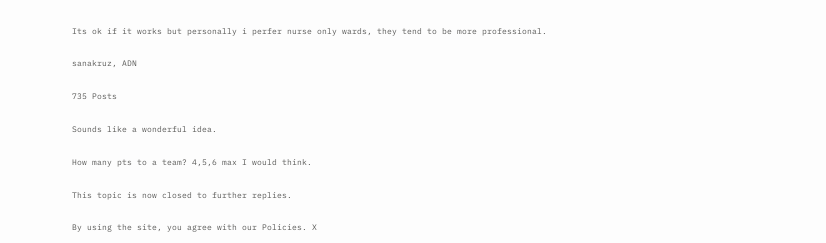Its ok if it works but personally i perfer nurse only wards, they tend to be more professional.

sanakruz, ADN

735 Posts

Sounds like a wonderful idea.

How many pts to a team? 4,5,6 max I would think.

This topic is now closed to further replies.

By using the site, you agree with our Policies. X